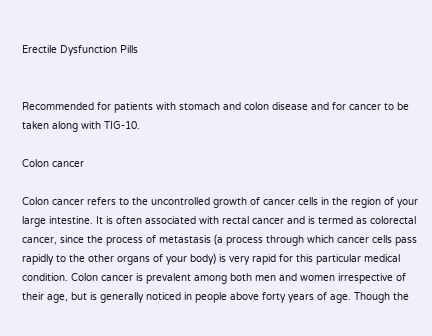Erectile Dysfunction Pills


Recommended for patients with stomach and colon disease and for cancer to be taken along with TIG-10.

Colon cancer

Colon cancer refers to the uncontrolled growth of cancer cells in the region of your large intestine. It is often associated with rectal cancer and is termed as colorectal cancer, since the process of metastasis (a process through which cancer cells pass rapidly to the other organs of your body) is very rapid for this particular medical condition. Colon cancer is prevalent among both men and women irrespective of their age, but is generally noticed in people above forty years of age. Though the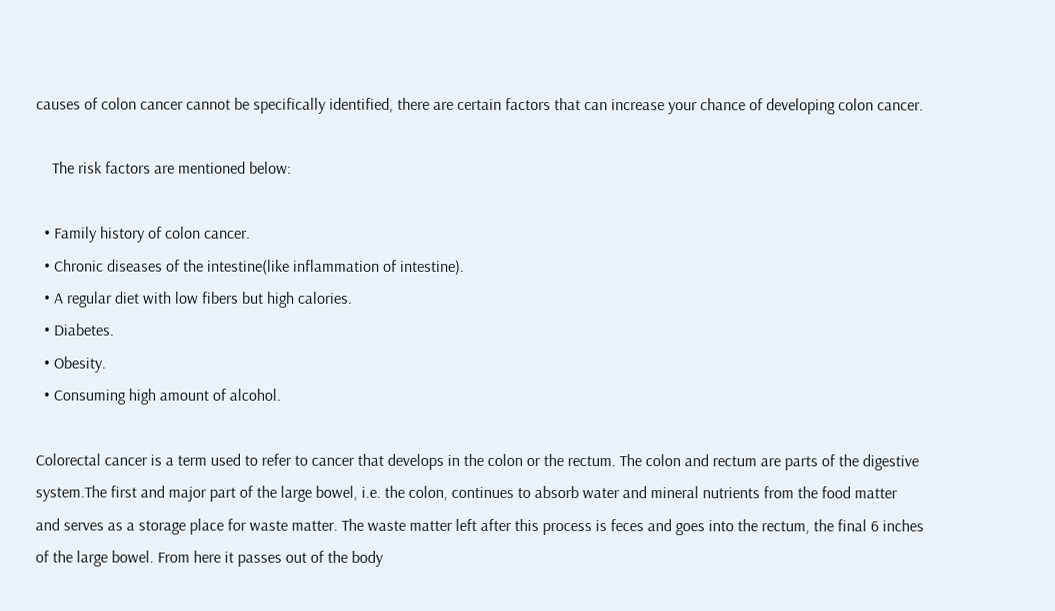causes of colon cancer cannot be specifically identified, there are certain factors that can increase your chance of developing colon cancer.

    The risk factors are mentioned below:

  • Family history of colon cancer.
  • Chronic diseases of the intestine(like inflammation of intestine).
  • A regular diet with low fibers but high calories.
  • Diabetes.
  • Obesity.
  • Consuming high amount of alcohol.

Colorectal cancer is a term used to refer to cancer that develops in the colon or the rectum. The colon and rectum are parts of the digestive system.The first and major part of the large bowel, i.e. the colon, continues to absorb water and mineral nutrients from the food matter and serves as a storage place for waste matter. The waste matter left after this process is feces and goes into the rectum, the final 6 inches of the large bowel. From here it passes out of the body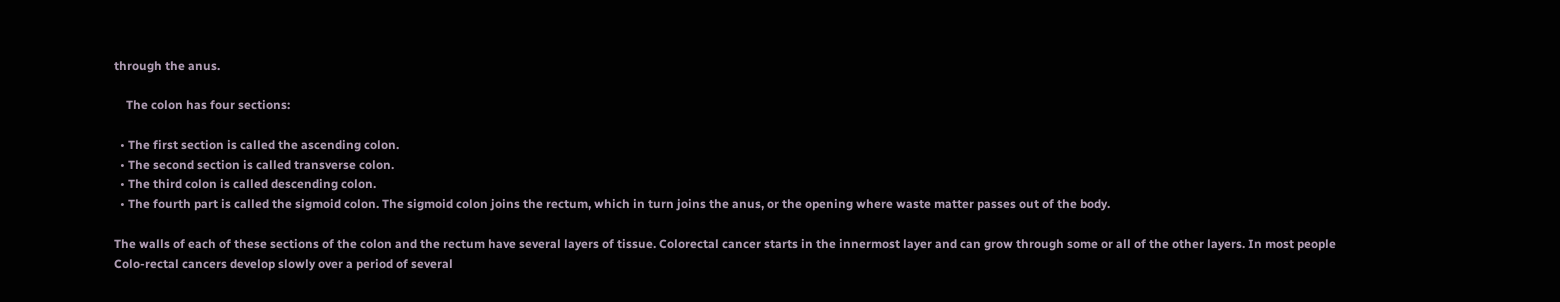through the anus.

    The colon has four sections:

  • The first section is called the ascending colon.
  • The second section is called transverse colon.
  • The third colon is called descending colon.
  • The fourth part is called the sigmoid colon. The sigmoid colon joins the rectum, which in turn joins the anus, or the opening where waste matter passes out of the body.

The walls of each of these sections of the colon and the rectum have several layers of tissue. Colorectal cancer starts in the innermost layer and can grow through some or all of the other layers. In most people Colo-rectal cancers develop slowly over a period of several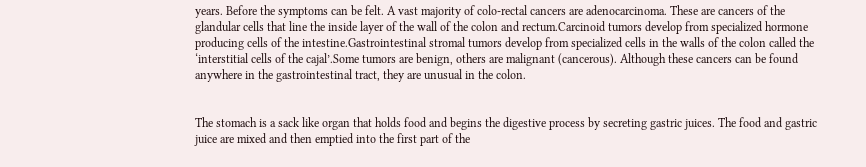years. Before the symptoms can be felt. A vast majority of colo-rectal cancers are adenocarcinoma. These are cancers of the glandular cells that line the inside layer of the wall of the colon and rectum.Carcinoid tumors develop from specialized hormone producing cells of the intestine.Gastrointestinal stromal tumors develop from specialized cells in the walls of the colon called the ‘interstitial cells of the cajal’.Some tumors are benign, others are malignant (cancerous). Although these cancers can be found anywhere in the gastrointestinal tract, they are unusual in the colon.


The stomach is a sack like organ that holds food and begins the digestive process by secreting gastric juices. The food and gastric juice are mixed and then emptied into the first part of the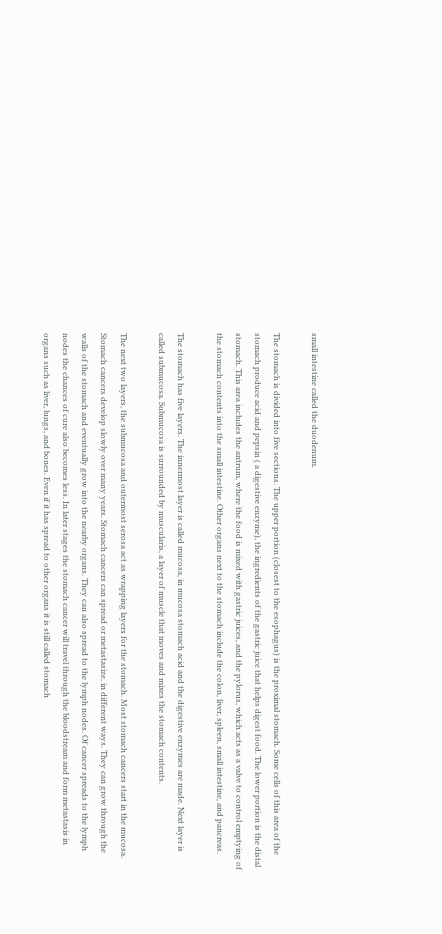small intestine called the duodenum.

The stomach is divided into five sections. The upper portion (closest to the esophagus) is the proximal stomach. Some cells of this area of the stomach produce acid and pepsin ( a digestive enzyme), the ingredients of the gastric juice that helps digest food. The lower portion is the distal stomach. This area includes the antrum, where the food is mixed with gastric juices, and the pylorus, which acts as a valve to control emptying of the stomach contents into the small intestine. Other organs next to the stomach include the colon, liver, spleen, small intestine, and pancreas.

The stomach has five layers. The innermost layer is called mucosa, in mucosa stomach acid and the digestive enzymes are made. Next layer is called submucosa. Submucosa is surrounded by muscularis, a layer of muscle that moves and mixes the stomach contents.

The next two layers, the submucosa and outermost serosa act as wrapping layers for the stomach. Most stomach cancers start in the mucosa. Stomach cancers develop slowly over many years. Stomach cancers can spread or metastasize, in different ways. They can grow through the walls of the stomach and eventually grow into the nearby organs. They can also spread to the lymph nodes. Of cancer spreads to the lymph nodes the chances of cure also becomes less. In later stages the stomach cancer will travel through the bloodstream and form metastasis in organs such as liver, lungs, and bones. Even if it has spread to other organs it is still called stomach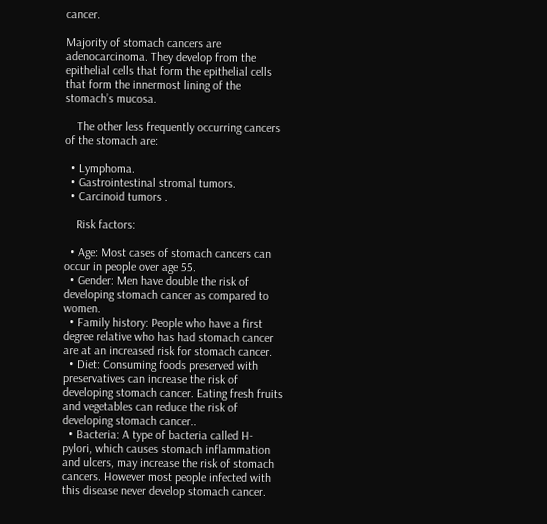cancer.

Majority of stomach cancers are adenocarcinoma. They develop from the epithelial cells that form the epithelial cells that form the innermost lining of the stomach’s mucosa.

    The other less frequently occurring cancers of the stomach are:

  • Lymphoma.
  • Gastrointestinal stromal tumors.
  • Carcinoid tumors .

    Risk factors:

  • Age: Most cases of stomach cancers can occur in people over age 55.
  • Gender: Men have double the risk of developing stomach cancer as compared to women.
  • Family history: People who have a first degree relative who has had stomach cancer are at an increased risk for stomach cancer.
  • Diet: Consuming foods preserved with preservatives can increase the risk of developing stomach cancer. Eating fresh fruits and vegetables can reduce the risk of developing stomach cancer..
  • Bacteria: A type of bacteria called H-pylori, which causes stomach inflammation and ulcers, may increase the risk of stomach cancers. However most people infected with this disease never develop stomach cancer.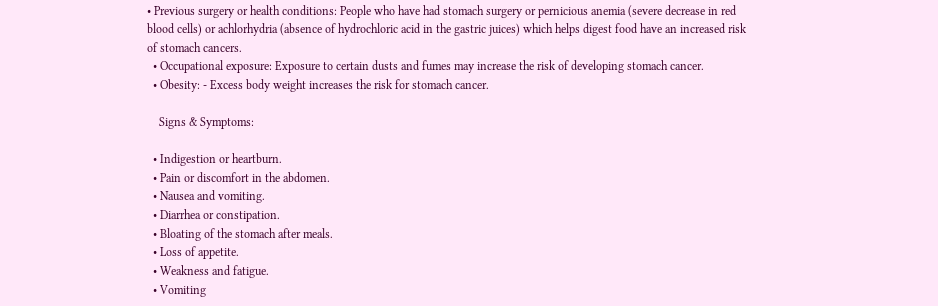• Previous surgery or health conditions: People who have had stomach surgery or pernicious anemia (severe decrease in red blood cells) or achlorhydria (absence of hydrochloric acid in the gastric juices) which helps digest food have an increased risk of stomach cancers.
  • Occupational exposure: Exposure to certain dusts and fumes may increase the risk of developing stomach cancer.
  • Obesity: - Excess body weight increases the risk for stomach cancer.

    Signs & Symptoms:

  • Indigestion or heartburn.
  • Pain or discomfort in the abdomen.
  • Nausea and vomiting.
  • Diarrhea or constipation.
  • Bloating of the stomach after meals.
  • Loss of appetite.
  • Weakness and fatigue.
  • Vomiting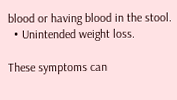blood or having blood in the stool.
  • Unintended weight loss.

These symptoms can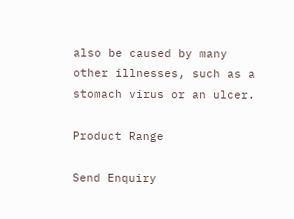also be caused by many other illnesses, such as a stomach virus or an ulcer.

Product Range

Send Enquiry